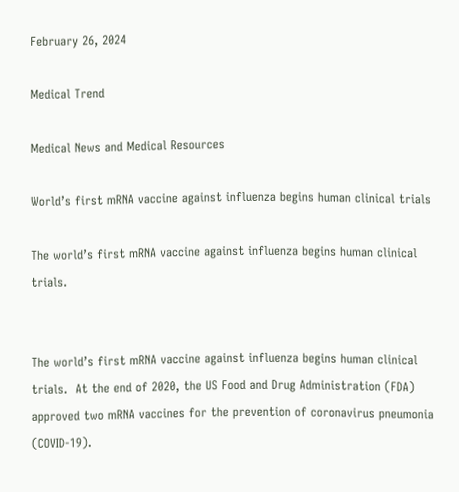February 26, 2024

Medical Trend

Medical News and Medical Resources

World’s first mRNA vaccine against influenza begins human clinical trials

The world’s first mRNA vaccine against influenza begins human clinical trials.


The world’s first mRNA vaccine against influenza begins human clinical trials.  At the end of 2020, the US Food and Drug Administration (FDA) approved two mRNA vaccines for the prevention of coronavirus pneumonia (COVID-19).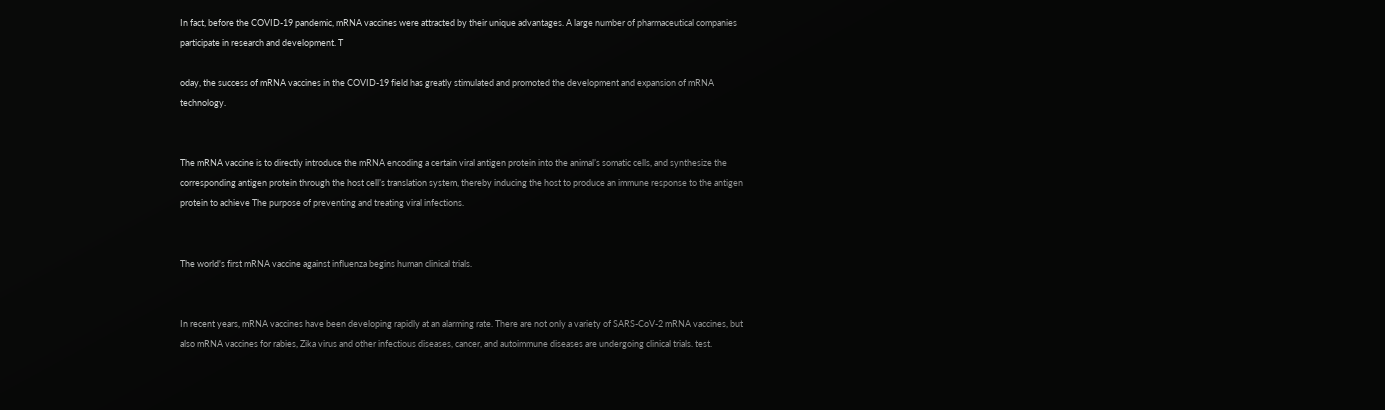In fact, before the COVID-19 pandemic, mRNA vaccines were attracted by their unique advantages. A large number of pharmaceutical companies participate in research and development. T

oday, the success of mRNA vaccines in the COVID-19 field has greatly stimulated and promoted the development and expansion of mRNA technology.


The mRNA vaccine is to directly introduce the mRNA encoding a certain viral antigen protein into the animal’s somatic cells, and synthesize the corresponding antigen protein through the host cell’s translation system, thereby inducing the host to produce an immune response to the antigen protein to achieve The purpose of preventing and treating viral infections.


The world's first mRNA vaccine against influenza begins human clinical trials.


In recent years, mRNA vaccines have been developing rapidly at an alarming rate. There are not only a variety of SARS-CoV-2 mRNA vaccines, but also mRNA vaccines for rabies, Zika virus and other infectious diseases, cancer, and autoimmune diseases are undergoing clinical trials. test.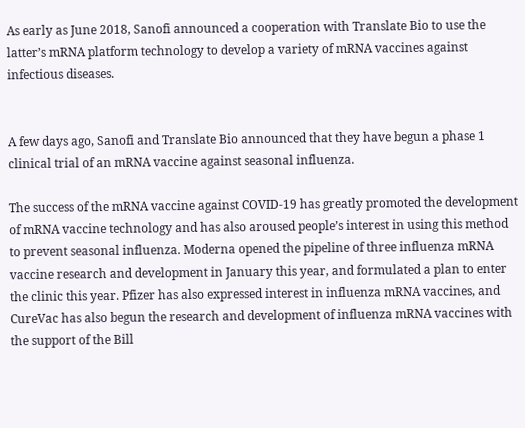As early as June 2018, Sanofi announced a cooperation with Translate Bio to use the latter’s mRNA platform technology to develop a variety of mRNA vaccines against infectious diseases.


A few days ago, Sanofi and Translate Bio announced that they have begun a phase 1 clinical trial of an mRNA vaccine against seasonal influenza.

The success of the mRNA vaccine against COVID-19 has greatly promoted the development of mRNA vaccine technology and has also aroused people’s interest in using this method to prevent seasonal influenza. Moderna opened the pipeline of three influenza mRNA vaccine research and development in January this year, and formulated a plan to enter the clinic this year. Pfizer has also expressed interest in influenza mRNA vaccines, and CureVac has also begun the research and development of influenza mRNA vaccines with the support of the Bill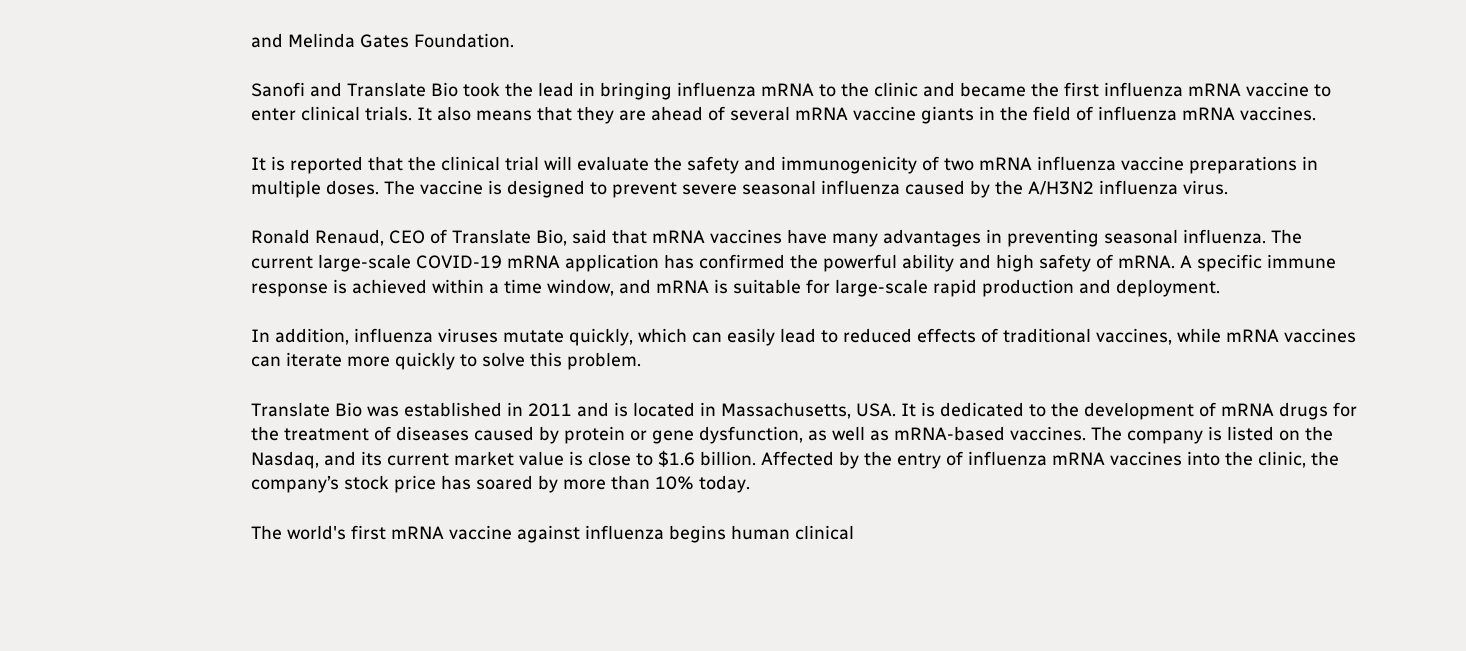and Melinda Gates Foundation.

Sanofi and Translate Bio took the lead in bringing influenza mRNA to the clinic and became the first influenza mRNA vaccine to enter clinical trials. It also means that they are ahead of several mRNA vaccine giants in the field of influenza mRNA vaccines.

It is reported that the clinical trial will evaluate the safety and immunogenicity of two mRNA influenza vaccine preparations in multiple doses. The vaccine is designed to prevent severe seasonal influenza caused by the A/H3N2 influenza virus.

Ronald Renaud, CEO of Translate Bio, said that mRNA vaccines have many advantages in preventing seasonal influenza. The current large-scale COVID-19 mRNA application has confirmed the powerful ability and high safety of mRNA. A specific immune response is achieved within a time window, and mRNA is suitable for large-scale rapid production and deployment.

In addition, influenza viruses mutate quickly, which can easily lead to reduced effects of traditional vaccines, while mRNA vaccines can iterate more quickly to solve this problem.

Translate Bio was established in 2011 and is located in Massachusetts, USA. It is dedicated to the development of mRNA drugs for the treatment of diseases caused by protein or gene dysfunction, as well as mRNA-based vaccines. The company is listed on the Nasdaq, and its current market value is close to $1.6 billion. Affected by the entry of influenza mRNA vaccines into the clinic, the company’s stock price has soared by more than 10% today.

The world's first mRNA vaccine against influenza begins human clinical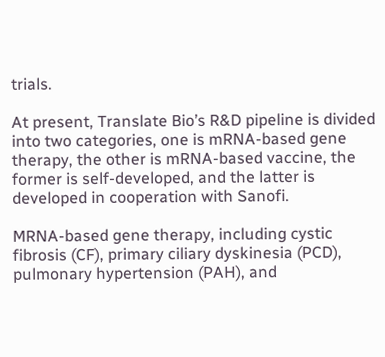trials.

At present, Translate Bio’s R&D pipeline is divided into two categories, one is mRNA-based gene therapy, the other is mRNA-based vaccine, the former is self-developed, and the latter is developed in cooperation with Sanofi.

MRNA-based gene therapy, including cystic fibrosis (CF), primary ciliary dyskinesia (PCD), pulmonary hypertension (PAH), and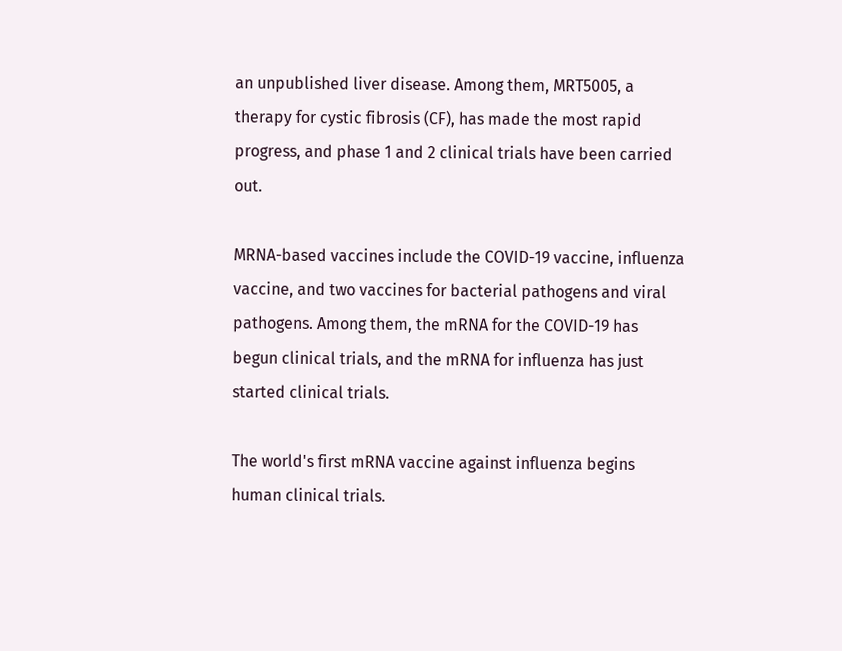an unpublished liver disease. Among them, MRT5005, a therapy for cystic fibrosis (CF), has made the most rapid progress, and phase 1 and 2 clinical trials have been carried out.

MRNA-based vaccines include the COVID-19 vaccine, influenza vaccine, and two vaccines for bacterial pathogens and viral pathogens. Among them, the mRNA for the COVID-19 has begun clinical trials, and the mRNA for influenza has just started clinical trials.

The world's first mRNA vaccine against influenza begins human clinical trials.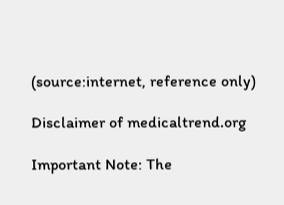(source:internet, reference only)

Disclaimer of medicaltrend.org

Important Note: The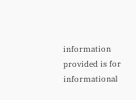information provided is for informational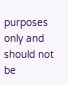purposes only and should not be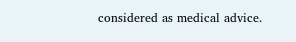considered as medical advice.